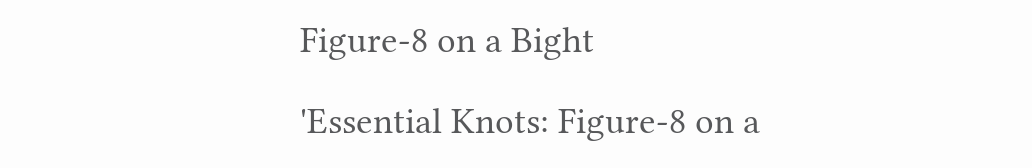Figure-8 on a Bight

'Essential Knots: Figure-8 on a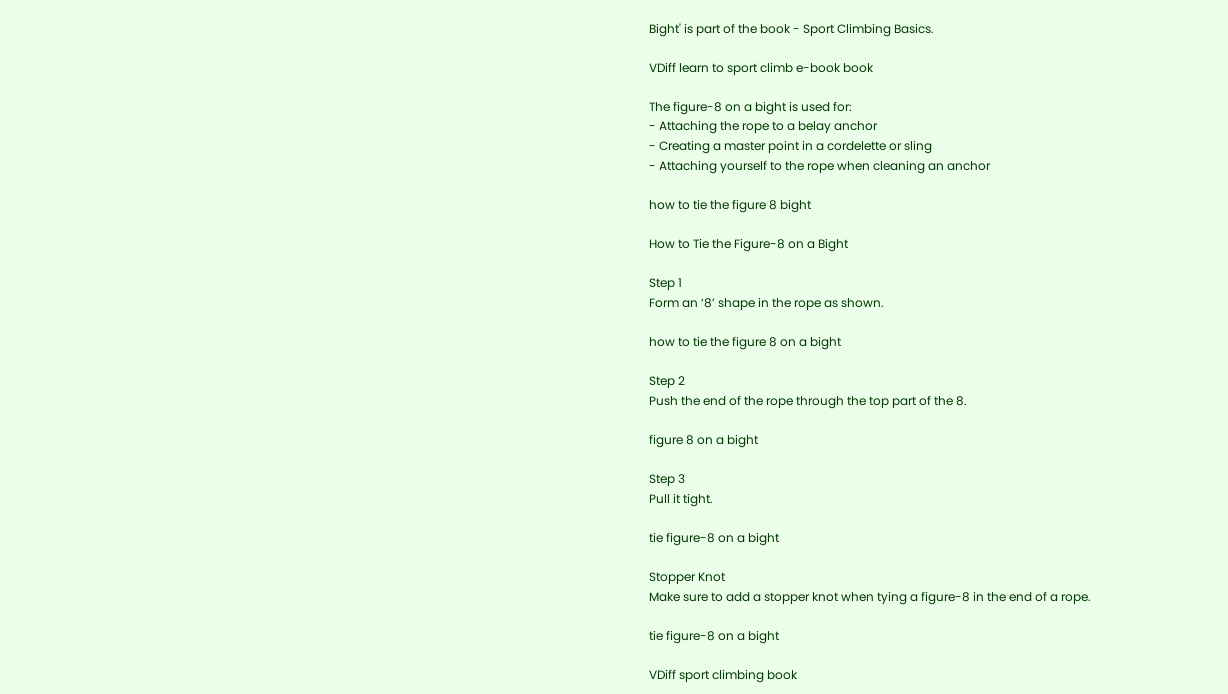Bight' is part of the book - Sport Climbing Basics.

VDiff learn to sport climb e-book book

The figure-8 on a bight is used for:
- Attaching the rope to a belay anchor
- Creating a master point in a cordelette or sling
- Attaching yourself to the rope when cleaning an anchor

how to tie the figure 8 bight

How to Tie the Figure-8 on a Bight

Step 1
Form an ‘8’ shape in the rope as shown.

how to tie the figure 8 on a bight

Step 2
Push the end of the rope through the top part of the 8.

figure 8 on a bight

Step 3
Pull it tight.

tie figure-8 on a bight

Stopper Knot
Make sure to add a stopper knot when tying a figure-8 in the end of a rope.

tie figure-8 on a bight

VDiff sport climbing book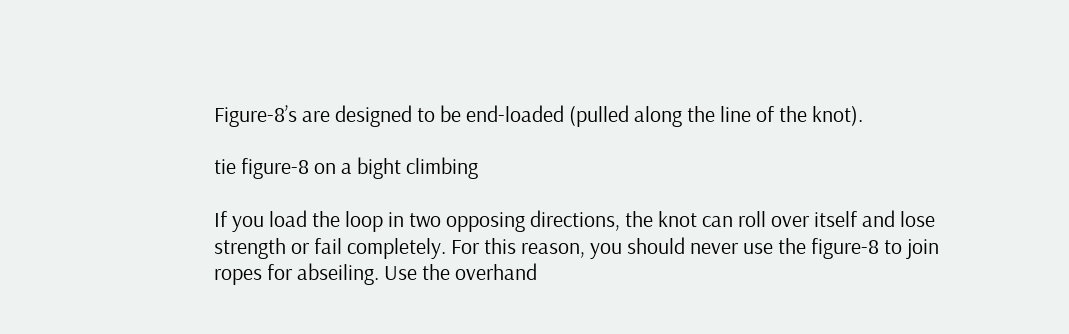Figure-8’s are designed to be end-loaded (pulled along the line of the knot).

tie figure-8 on a bight climbing

If you load the loop in two opposing directions, the knot can roll over itself and lose strength or fail completely. For this reason, you should never use the figure-8 to join ropes for abseiling. Use the overhand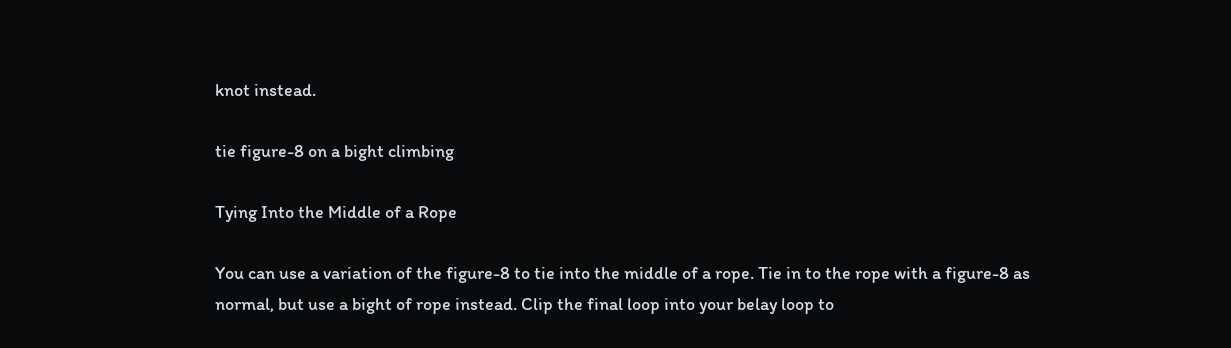knot instead.

tie figure-8 on a bight climbing

Tying Into the Middle of a Rope

You can use a variation of the figure-8 to tie into the middle of a rope. Tie in to the rope with a figure-8 as normal, but use a bight of rope instead. Clip the final loop into your belay loop to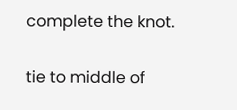complete the knot.

tie to middle of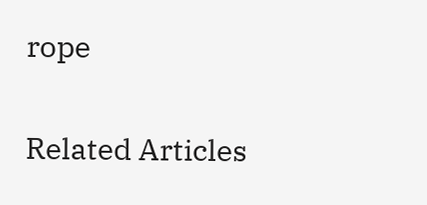rope

Related Articles